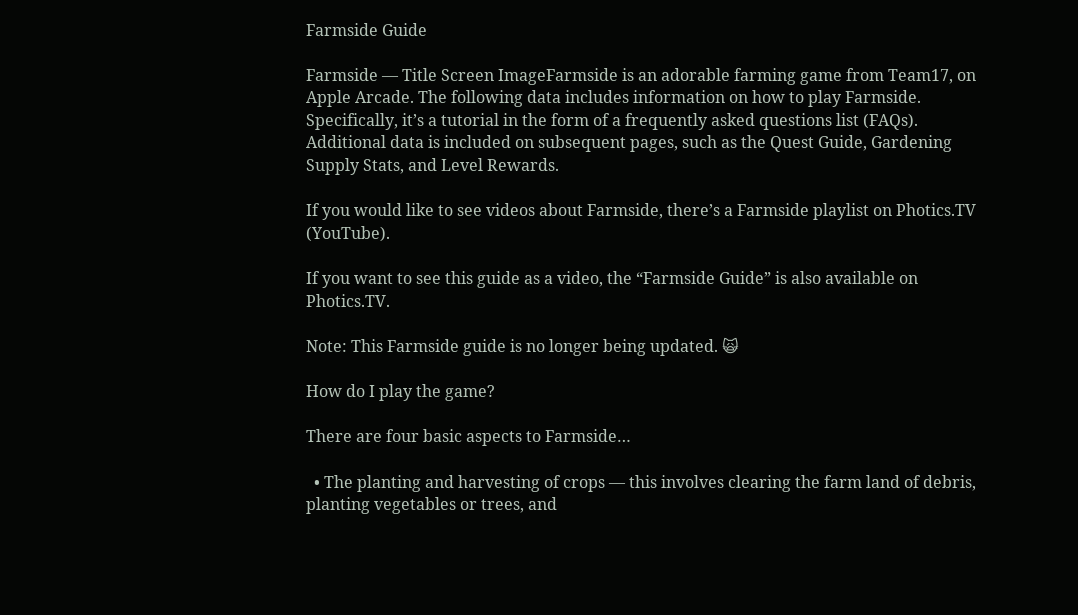Farmside Guide

Farmside — Title Screen ImageFarmside is an adorable farming game from Team17, on Apple Arcade. The following data includes information on how to play Farmside. Specifically, it’s a tutorial in the form of a frequently asked questions list (FAQs). Additional data is included on subsequent pages, such as the Quest Guide, Gardening Supply Stats, and Level Rewards.

If you would like to see videos about Farmside, there’s a Farmside playlist on Photics.TV (YouTube).

If you want to see this guide as a video, the “Farmside Guide” is also available on Photics.TV.

Note: This Farmside guide is no longer being updated. 🙀

How do I play the game?

There are four basic aspects to Farmside…

  • The planting and harvesting of crops — this involves clearing the farm land of debris, planting vegetables or trees, and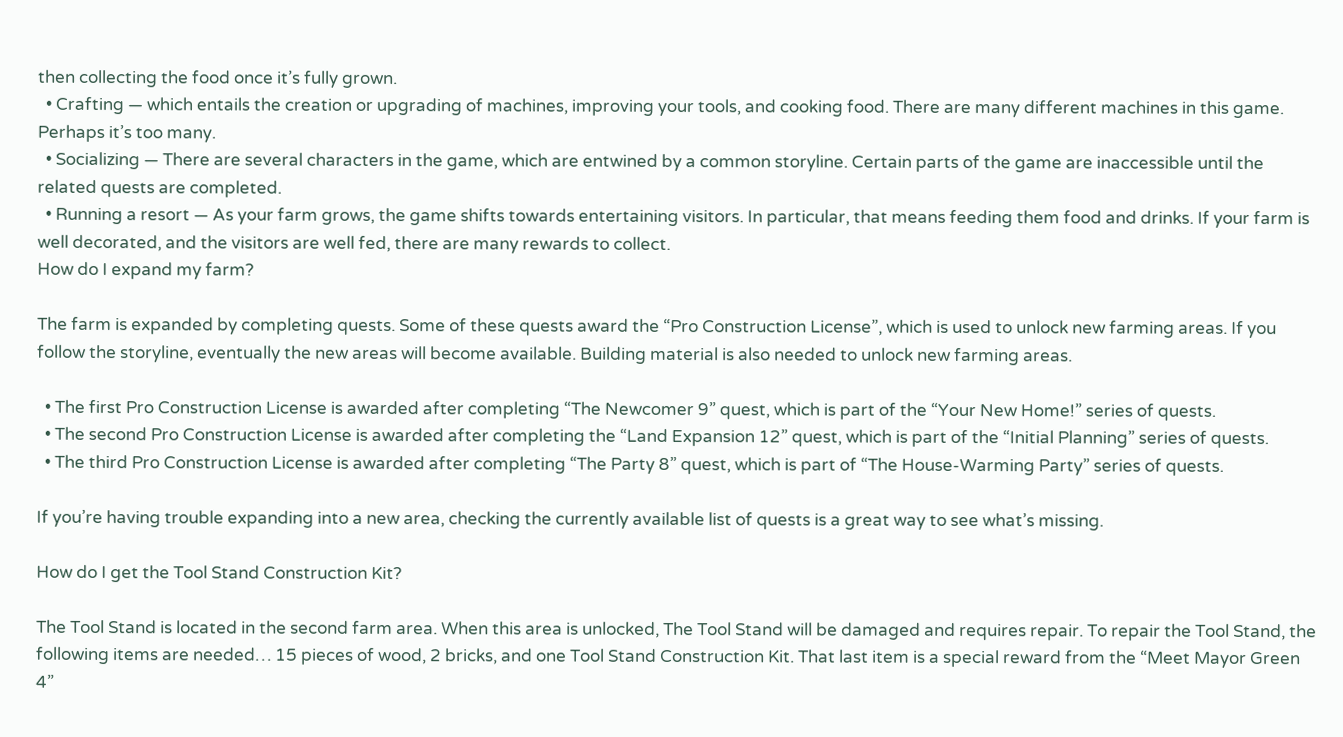then collecting the food once it’s fully grown.
  • Crafting — which entails the creation or upgrading of machines, improving your tools, and cooking food. There are many different machines in this game. Perhaps it’s too many.
  • Socializing — There are several characters in the game, which are entwined by a common storyline. Certain parts of the game are inaccessible until the related quests are completed.
  • Running a resort — As your farm grows, the game shifts towards entertaining visitors. In particular, that means feeding them food and drinks. If your farm is well decorated, and the visitors are well fed, there are many rewards to collect.
How do I expand my farm?

The farm is expanded by completing quests. Some of these quests award the “Pro Construction License”, which is used to unlock new farming areas. If you follow the storyline, eventually the new areas will become available. Building material is also needed to unlock new farming areas.

  • The first Pro Construction License is awarded after completing “The Newcomer 9” quest, which is part of the “Your New Home!” series of quests.
  • The second Pro Construction License is awarded after completing the “Land Expansion 12” quest, which is part of the “Initial Planning” series of quests.
  • The third Pro Construction License is awarded after completing “The Party 8” quest, which is part of “The House-Warming Party” series of quests.

If you’re having trouble expanding into a new area, checking the currently available list of quests is a great way to see what’s missing.

How do I get the Tool Stand Construction Kit?

The Tool Stand is located in the second farm area. When this area is unlocked, The Tool Stand will be damaged and requires repair. To repair the Tool Stand, the following items are needed… 15 pieces of wood, 2 bricks, and one Tool Stand Construction Kit. That last item is a special reward from the “Meet Mayor Green 4”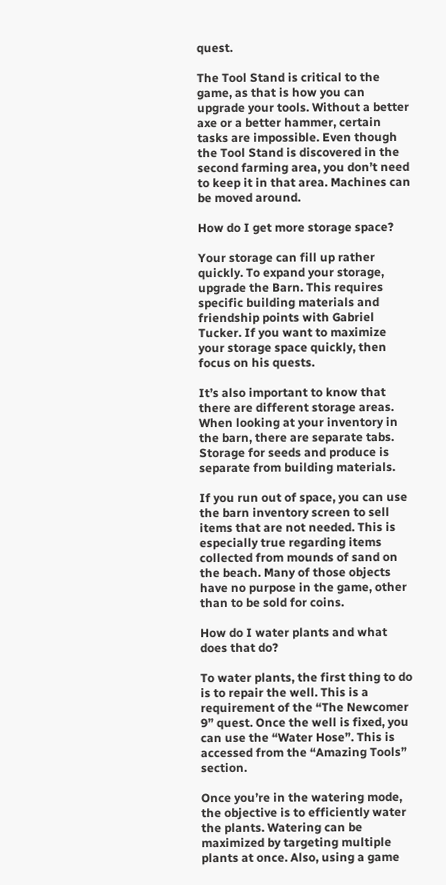quest.

The Tool Stand is critical to the game, as that is how you can upgrade your tools. Without a better axe or a better hammer, certain tasks are impossible. Even though the Tool Stand is discovered in the second farming area, you don’t need to keep it in that area. Machines can be moved around.

How do I get more storage space?

Your storage can fill up rather quickly. To expand your storage, upgrade the Barn. This requires specific building materials and friendship points with Gabriel Tucker. If you want to maximize your storage space quickly, then focus on his quests.

It’s also important to know that there are different storage areas. When looking at your inventory in the barn, there are separate tabs. Storage for seeds and produce is separate from building materials.

If you run out of space, you can use the barn inventory screen to sell items that are not needed. This is especially true regarding items collected from mounds of sand on the beach. Many of those objects have no purpose in the game, other than to be sold for coins.

How do I water plants and what does that do?

To water plants, the first thing to do is to repair the well. This is a requirement of the “The Newcomer 9” quest. Once the well is fixed, you can use the “Water Hose”. This is accessed from the “Amazing Tools” section.

Once you’re in the watering mode, the objective is to efficiently water the plants. Watering can be maximized by targeting multiple plants at once. Also, using a game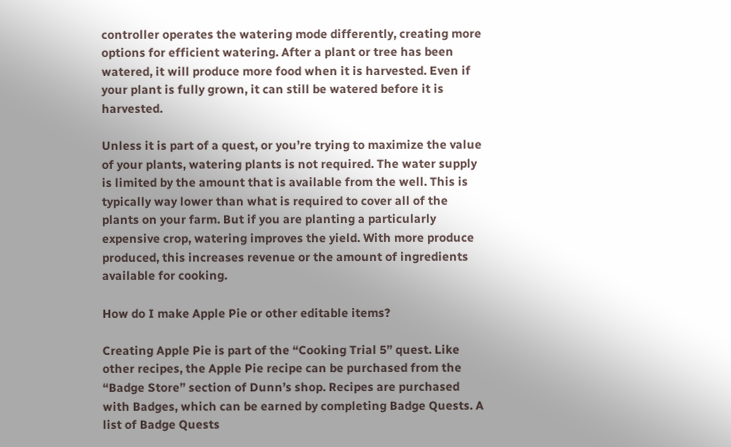controller operates the watering mode differently, creating more options for efficient watering. After a plant or tree has been watered, it will produce more food when it is harvested. Even if your plant is fully grown, it can still be watered before it is harvested.

Unless it is part of a quest, or you’re trying to maximize the value of your plants, watering plants is not required. The water supply is limited by the amount that is available from the well. This is typically way lower than what is required to cover all of the plants on your farm. But if you are planting a particularly expensive crop, watering improves the yield. With more produce produced, this increases revenue or the amount of ingredients available for cooking.

How do I make Apple Pie or other editable items?

Creating Apple Pie is part of the “Cooking Trial 5” quest. Like other recipes, the Apple Pie recipe can be purchased from the “Badge Store” section of Dunn’s shop. Recipes are purchased with Badges, which can be earned by completing Badge Quests. A list of Badge Quests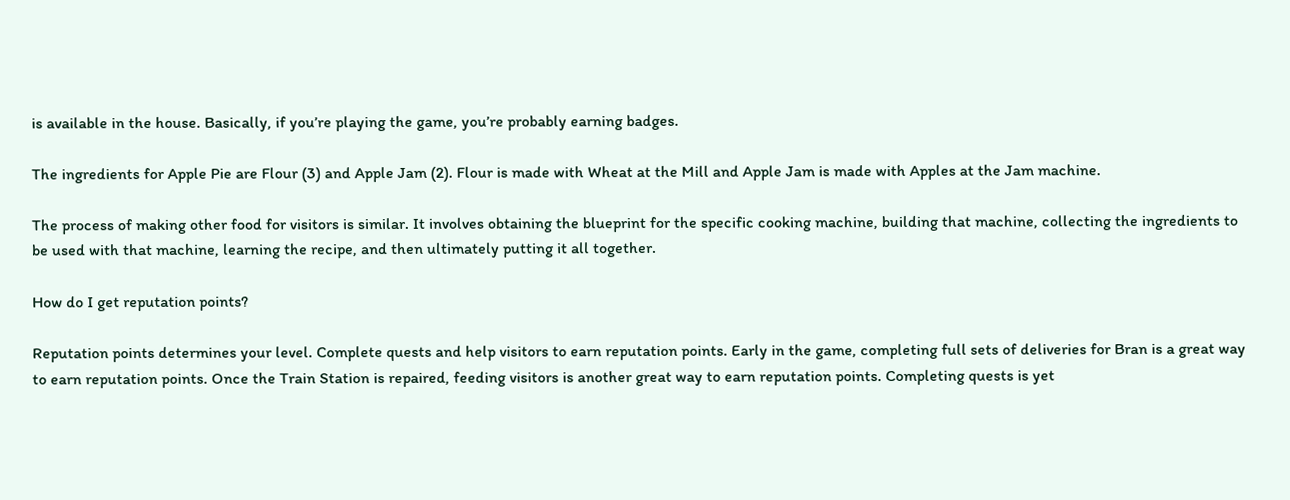is available in the house. Basically, if you’re playing the game, you’re probably earning badges.

The ingredients for Apple Pie are Flour (3) and Apple Jam (2). Flour is made with Wheat at the Mill and Apple Jam is made with Apples at the Jam machine.

The process of making other food for visitors is similar. It involves obtaining the blueprint for the specific cooking machine, building that machine, collecting the ingredients to be used with that machine, learning the recipe, and then ultimately putting it all together.

How do I get reputation points?

Reputation points determines your level. Complete quests and help visitors to earn reputation points. Early in the game, completing full sets of deliveries for Bran is a great way to earn reputation points. Once the Train Station is repaired, feeding visitors is another great way to earn reputation points. Completing quests is yet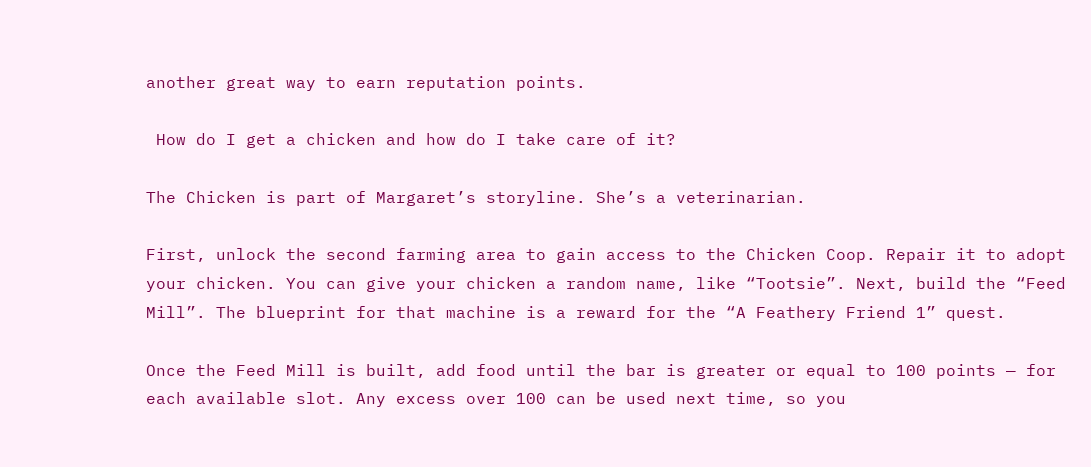another great way to earn reputation points.

 How do I get a chicken and how do I take care of it?

The Chicken is part of Margaret’s storyline. She’s a veterinarian.

First, unlock the second farming area to gain access to the Chicken Coop. Repair it to adopt your chicken. You can give your chicken a random name, like “Tootsie”. Next, build the “Feed Mill”. The blueprint for that machine is a reward for the “A Feathery Friend 1” quest.

Once the Feed Mill is built, add food until the bar is greater or equal to 100 points — for each available slot. Any excess over 100 can be used next time, so you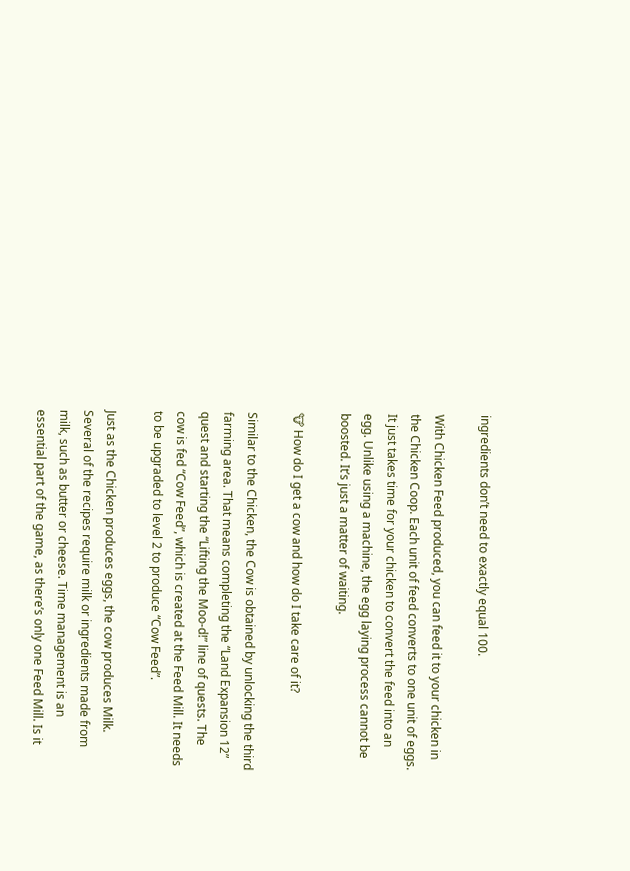ingredients don’t need to exactly equal 100.

With Chicken Feed produced, you can feed it to your chicken in the Chicken Coop. Each unit of feed converts to one unit of eggs. It just takes time for your chicken to convert the feed into an egg. Unlike using a machine, the egg laying process cannot be boosted. It’s just a matter of waiting.

🐮 How do I get a cow and how do I take care of it?

Similar to the Chicken, the Cow is obtained by unlocking the third farming area. That means completing the “Land Expansion 12” quest and starting the “Lifting the Moo-d!” line of quests. The cow is fed “Cow Feed”, which is created at the Feed Mill. It needs to be upgraded to level 2 to produce “Cow Feed”.

Just as the Chicken produces eggs, the cow produces Milk. Several of the recipes require milk or ingredients made from milk, such as butter or cheese. Time management is an essential part of the game, as there’s only one Feed Mill. Is it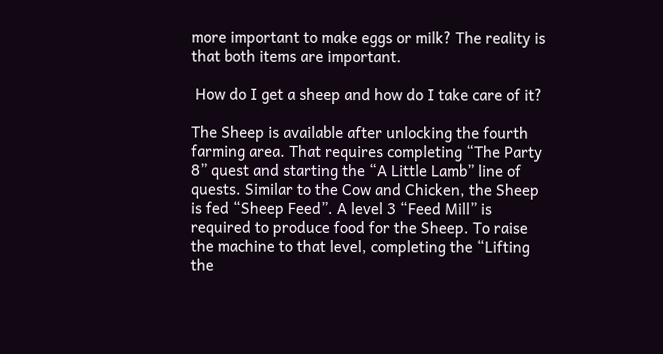more important to make eggs or milk? The reality is that both items are important.

 How do I get a sheep and how do I take care of it?

The Sheep is available after unlocking the fourth farming area. That requires completing “The Party 8” quest and starting the “A Little Lamb” line of quests. Similar to the Cow and Chicken, the Sheep is fed “Sheep Feed”. A level 3 “Feed Mill” is required to produce food for the Sheep. To raise the machine to that level, completing the “Lifting the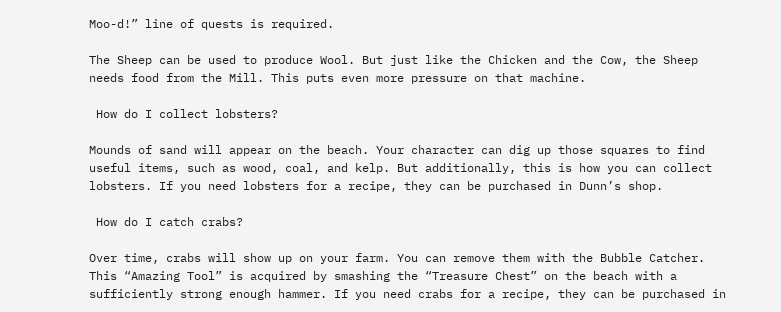Moo-d!” line of quests is required.

The Sheep can be used to produce Wool. But just like the Chicken and the Cow, the Sheep needs food from the Mill. This puts even more pressure on that machine.

 How do I collect lobsters?

Mounds of sand will appear on the beach. Your character can dig up those squares to find useful items, such as wood, coal, and kelp. But additionally, this is how you can collect lobsters. If you need lobsters for a recipe, they can be purchased in Dunn’s shop.

 How do I catch crabs?

Over time, crabs will show up on your farm. You can remove them with the Bubble Catcher. This “Amazing Tool” is acquired by smashing the “Treasure Chest” on the beach with a sufficiently strong enough hammer. If you need crabs for a recipe, they can be purchased in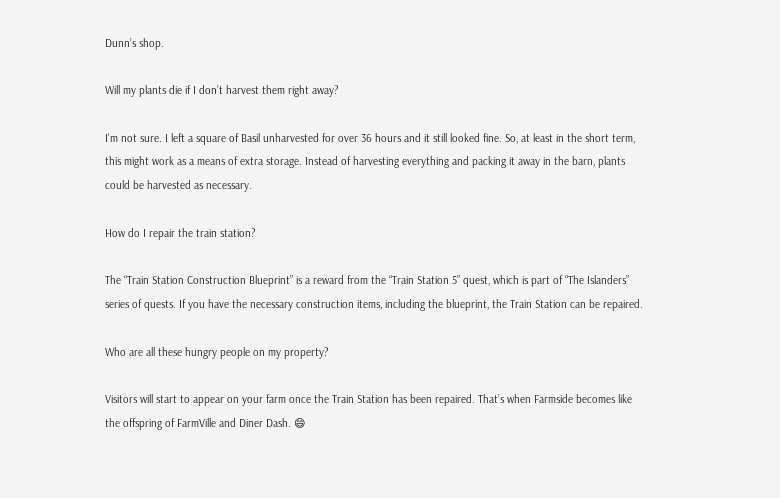Dunn’s shop.

Will my plants die if I don’t harvest them right away?

I’m not sure. I left a square of Basil unharvested for over 36 hours and it still looked fine. So, at least in the short term, this might work as a means of extra storage. Instead of harvesting everything and packing it away in the barn, plants could be harvested as necessary.

How do I repair the train station?

The “Train Station Construction Blueprint” is a reward from the “Train Station 5” quest, which is part of “The Islanders” series of quests. If you have the necessary construction items, including the blueprint, the Train Station can be repaired.

Who are all these hungry people on my property?

Visitors will start to appear on your farm once the Train Station has been repaired. That’s when Farmside becomes like the offspring of FarmVille and Diner Dash. 😄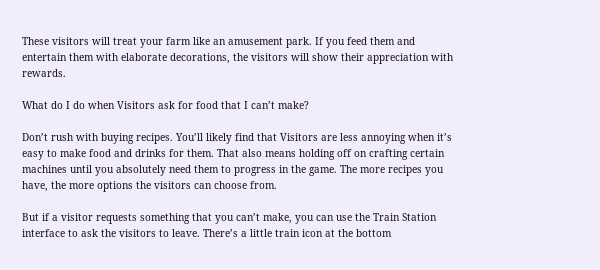These visitors will treat your farm like an amusement park. If you feed them and entertain them with elaborate decorations, the visitors will show their appreciation with rewards.

What do I do when Visitors ask for food that I can’t make?

Don’t rush with buying recipes. You’ll likely find that Visitors are less annoying when it’s easy to make food and drinks for them. That also means holding off on crafting certain machines until you absolutely need them to progress in the game. The more recipes you have, the more options the visitors can choose from.

But if a visitor requests something that you can’t make, you can use the Train Station interface to ask the visitors to leave. There’s a little train icon at the bottom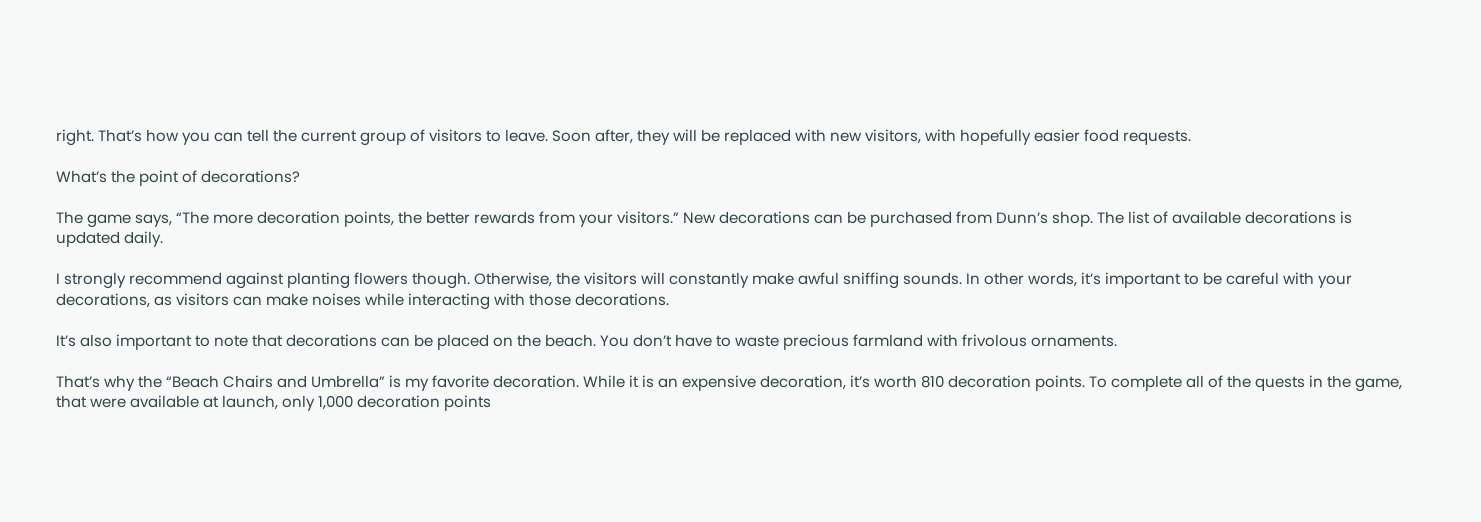right. That’s how you can tell the current group of visitors to leave. Soon after, they will be replaced with new visitors, with hopefully easier food requests.

What’s the point of decorations?

The game says, “The more decoration points, the better rewards from your visitors.” New decorations can be purchased from Dunn’s shop. The list of available decorations is updated daily.

I strongly recommend against planting flowers though. Otherwise, the visitors will constantly make awful sniffing sounds. In other words, it’s important to be careful with your decorations, as visitors can make noises while interacting with those decorations.

It’s also important to note that decorations can be placed on the beach. You don’t have to waste precious farmland with frivolous ornaments.

That’s why the “Beach Chairs and Umbrella” is my favorite decoration. While it is an expensive decoration, it’s worth 810 decoration points. To complete all of the quests in the game, that were available at launch, only 1,000 decoration points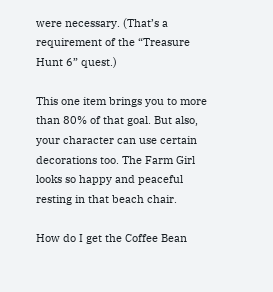were necessary. (That’s a requirement of the “Treasure Hunt 6” quest.)

This one item brings you to more than 80% of that goal. But also, your character can use certain decorations too. The Farm Girl looks so happy and peaceful resting in that beach chair.

How do I get the Coffee Bean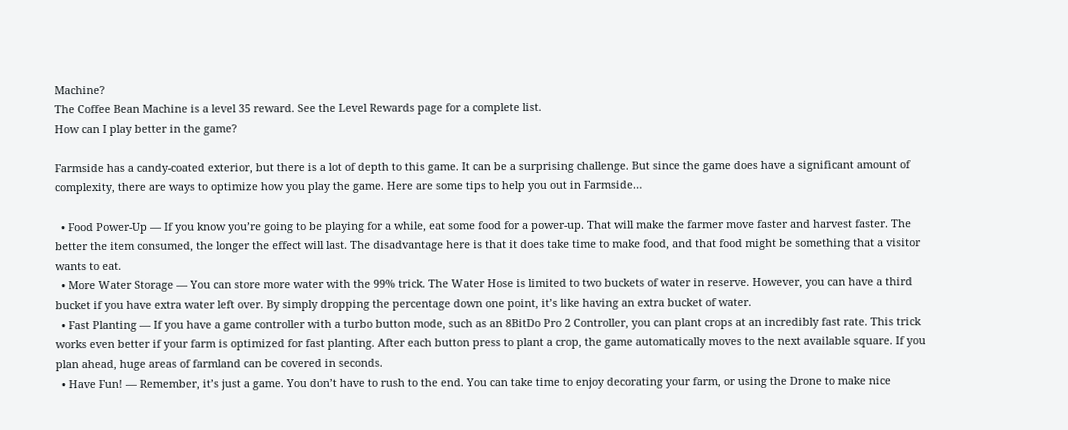Machine?
The Coffee Bean Machine is a level 35 reward. See the Level Rewards page for a complete list.
How can I play better in the game?

Farmside has a candy-coated exterior, but there is a lot of depth to this game. It can be a surprising challenge. But since the game does have a significant amount of complexity, there are ways to optimize how you play the game. Here are some tips to help you out in Farmside…

  • Food Power-Up — If you know you’re going to be playing for a while, eat some food for a power-up. That will make the farmer move faster and harvest faster. The better the item consumed, the longer the effect will last. The disadvantage here is that it does take time to make food, and that food might be something that a visitor wants to eat.
  • More Water Storage — You can store more water with the 99% trick. The Water Hose is limited to two buckets of water in reserve. However, you can have a third bucket if you have extra water left over. By simply dropping the percentage down one point, it’s like having an extra bucket of water.
  • Fast Planting — If you have a game controller with a turbo button mode, such as an 8BitDo Pro 2 Controller, you can plant crops at an incredibly fast rate. This trick works even better if your farm is optimized for fast planting. After each button press to plant a crop, the game automatically moves to the next available square. If you plan ahead, huge areas of farmland can be covered in seconds.
  • Have Fun! — Remember, it’s just a game. You don’t have to rush to the end. You can take time to enjoy decorating your farm, or using the Drone to make nice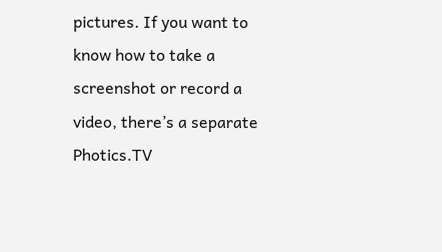pictures. If you want to know how to take a screenshot or record a video, there’s a separate Photics.TV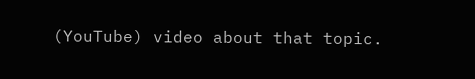(YouTube) video about that topic.